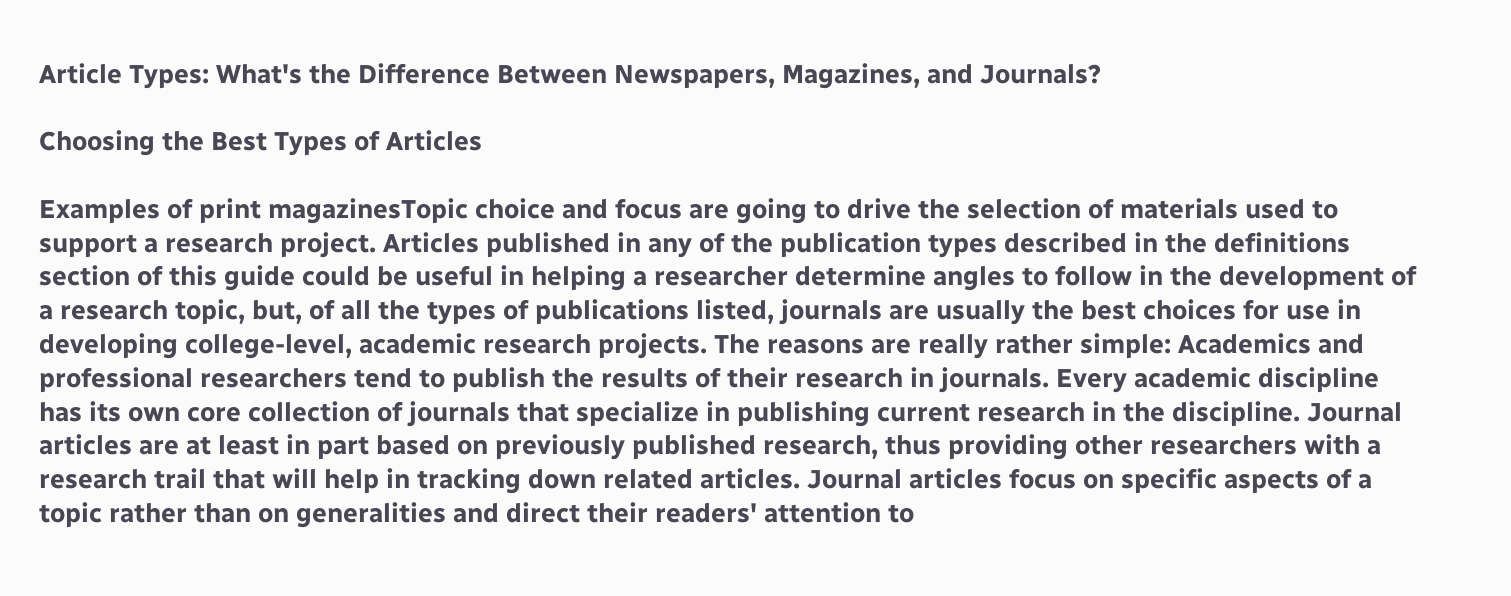Article Types: What's the Difference Between Newspapers, Magazines, and Journals?

Choosing the Best Types of Articles

Examples of print magazinesTopic choice and focus are going to drive the selection of materials used to support a research project. Articles published in any of the publication types described in the definitions section of this guide could be useful in helping a researcher determine angles to follow in the development of a research topic, but, of all the types of publications listed, journals are usually the best choices for use in developing college-level, academic research projects. The reasons are really rather simple: Academics and professional researchers tend to publish the results of their research in journals. Every academic discipline has its own core collection of journals that specialize in publishing current research in the discipline. Journal articles are at least in part based on previously published research, thus providing other researchers with a research trail that will help in tracking down related articles. Journal articles focus on specific aspects of a topic rather than on generalities and direct their readers' attention to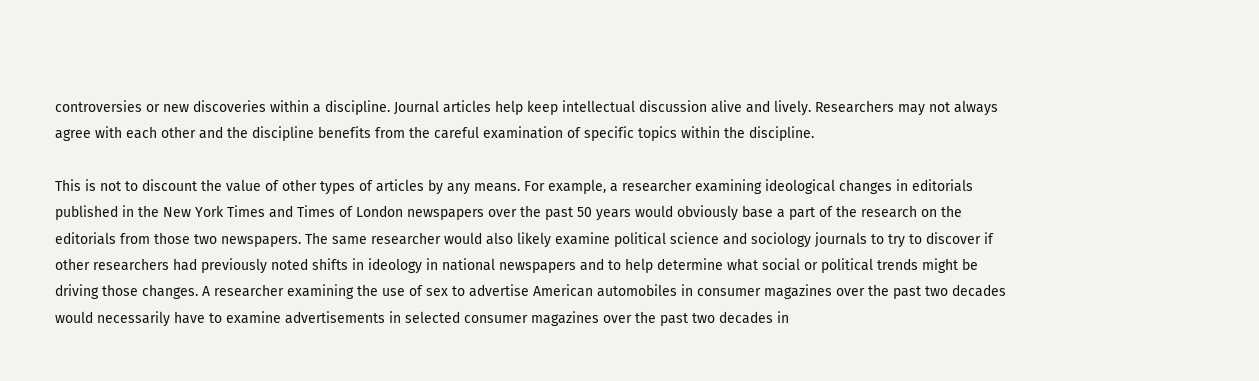controversies or new discoveries within a discipline. Journal articles help keep intellectual discussion alive and lively. Researchers may not always agree with each other and the discipline benefits from the careful examination of specific topics within the discipline.

This is not to discount the value of other types of articles by any means. For example, a researcher examining ideological changes in editorials published in the New York Times and Times of London newspapers over the past 50 years would obviously base a part of the research on the editorials from those two newspapers. The same researcher would also likely examine political science and sociology journals to try to discover if other researchers had previously noted shifts in ideology in national newspapers and to help determine what social or political trends might be driving those changes. A researcher examining the use of sex to advertise American automobiles in consumer magazines over the past two decades would necessarily have to examine advertisements in selected consumer magazines over the past two decades in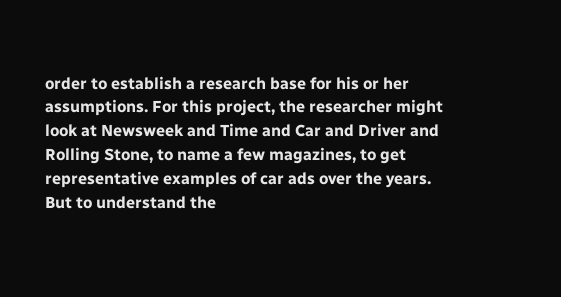order to establish a research base for his or her assumptions. For this project, the researcher might look at Newsweek and Time and Car and Driver and Rolling Stone, to name a few magazines, to get representative examples of car ads over the years. But to understand the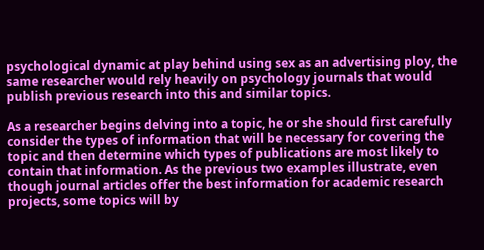psychological dynamic at play behind using sex as an advertising ploy, the same researcher would rely heavily on psychology journals that would publish previous research into this and similar topics.

As a researcher begins delving into a topic, he or she should first carefully consider the types of information that will be necessary for covering the topic and then determine which types of publications are most likely to contain that information. As the previous two examples illustrate, even though journal articles offer the best information for academic research projects, some topics will by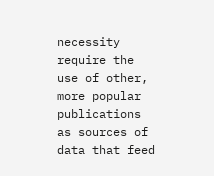necessity require the use of other, more popular publications as sources of data that feed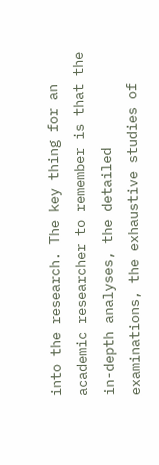into the research. The key thing for an academic researcher to remember is that the in-depth analyses, the detailed examinations, the exhaustive studies of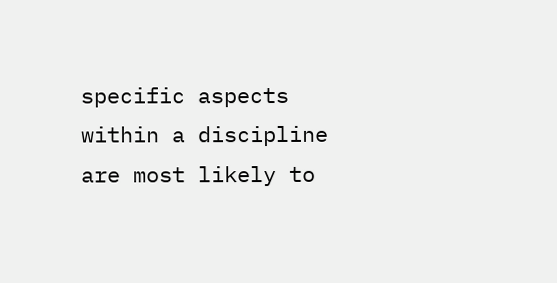specific aspects within a discipline are most likely to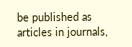be published as articles in journals,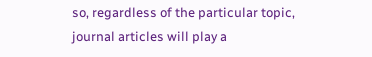so, regardless of the particular topic, journal articles will play a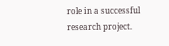role in a successful research project.